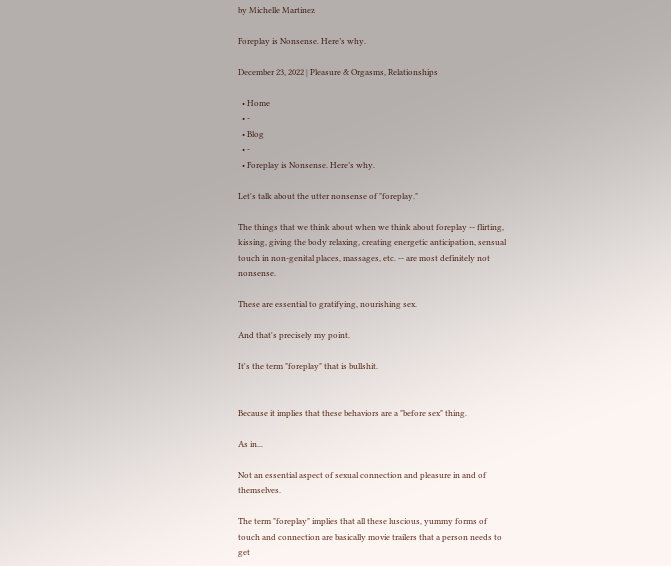by Michelle Martinez

Foreplay is Nonsense. Here’s why.

December 23, 2022 | Pleasure & Orgasms, Relationships

  • Home
  • -
  • Blog
  • -
  • Foreplay is Nonsense. Here’s why.

Let's talk about the utter nonsense of "foreplay."

The things that we think about when we think about foreplay -- flirting, kissing, giving the body relaxing, creating energetic anticipation, sensual touch in non-genital places, massages, etc. -- are most definitely not nonsense.

These are essential to gratifying, nourishing sex.

And that's precisely my point.

It's the term "foreplay" that is bullshit.


Because it implies that these behaviors are a "before sex" thing.

As in...

Not an essential aspect of sexual connection and pleasure in and of themselves.

The term "foreplay" implies that all these luscious, yummy forms of touch and connection are basically movie trailers that a person needs to get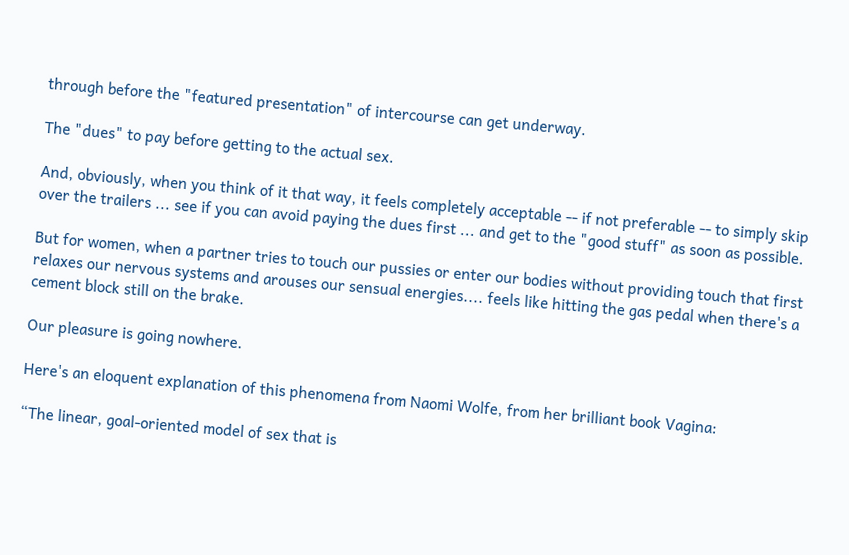through before the "featured presentation" of intercourse can get underway.

The "dues" to pay before getting to the actual sex.

And, obviously, when you think of it that way, it feels completely acceptable -- if not preferable -- to simply skip over the trailers ... see if you can avoid paying the dues first ... and get to the "good stuff" as soon as possible.

But for women, when a partner tries to touch our pussies or enter our bodies without providing touch that first relaxes our nervous systems and arouses our sensual energies.... feels like hitting the gas pedal when there's a cement block still on the brake.

Our pleasure is going nowhere.

Here's an eloquent explanation of this phenomena from Naomi Wolfe, from her brilliant book Vagina:

“The linear, goal-oriented model of sex that is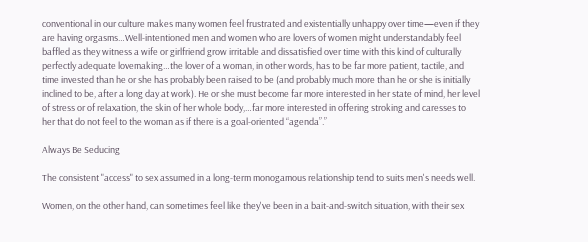conventional in our culture makes many women feel frustrated and existentially unhappy over time—even if they are having orgasms…Well-intentioned men and women who are lovers of women might understandably feel baffled as they witness a wife or girlfriend grow irritable and dissatisfied over time with this kind of culturally perfectly adequate lovemaking…the lover of a woman, in other words, has to be far more patient, tactile, and time invested than he or she has probably been raised to be (and probably much more than he or she is initially inclined to be, after a long day at work). He or she must become far more interested in her state of mind, her level of stress or of relaxation, the skin of her whole body,…far more interested in offering stroking and caresses to her that do not feel to the woman as if there is a goal-oriented “agenda”.”

Always Be Seducing

The consistent "access" to sex assumed in a long-term monogamous relationship tend to suits men's needs well.

Women, on the other hand, can sometimes feel like they've been in a bait-and-switch situation, with their sex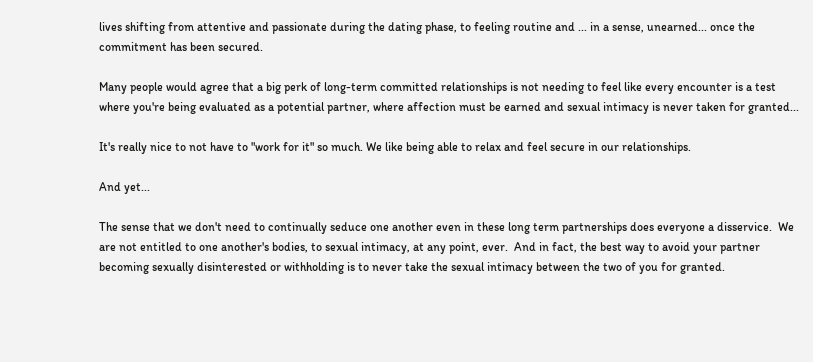lives shifting from attentive and passionate during the dating phase, to feeling routine and ... in a sense, unearned... once the commitment has been secured.

Many people would agree that a big perk of long-term committed relationships is not needing to feel like every encounter is a test where you're being evaluated as a potential partner, where affection must be earned and sexual intimacy is never taken for granted...

It's really nice to not have to "work for it" so much. We like being able to relax and feel secure in our relationships.

And yet...

The sense that we don't need to continually seduce one another even in these long term partnerships does everyone a disservice.  We are not entitled to one another's bodies, to sexual intimacy, at any point, ever.  And in fact, the best way to avoid your partner becoming sexually disinterested or withholding is to never take the sexual intimacy between the two of you for granted.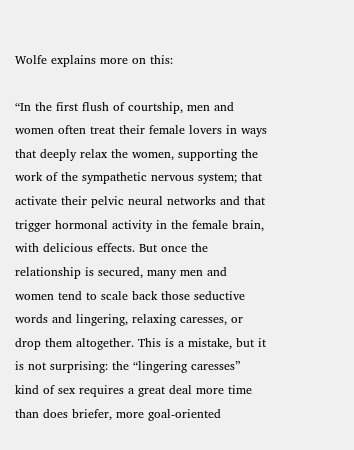Wolfe explains more on this:

“In the first flush of courtship, men and women often treat their female lovers in ways that deeply relax the women, supporting the work of the sympathetic nervous system; that activate their pelvic neural networks and that trigger hormonal activity in the female brain, with delicious effects. But once the relationship is secured, many men and women tend to scale back those seductive words and lingering, relaxing caresses, or drop them altogether. This is a mistake, but it is not surprising: the “lingering caresses” kind of sex requires a great deal more time than does briefer, more goal-oriented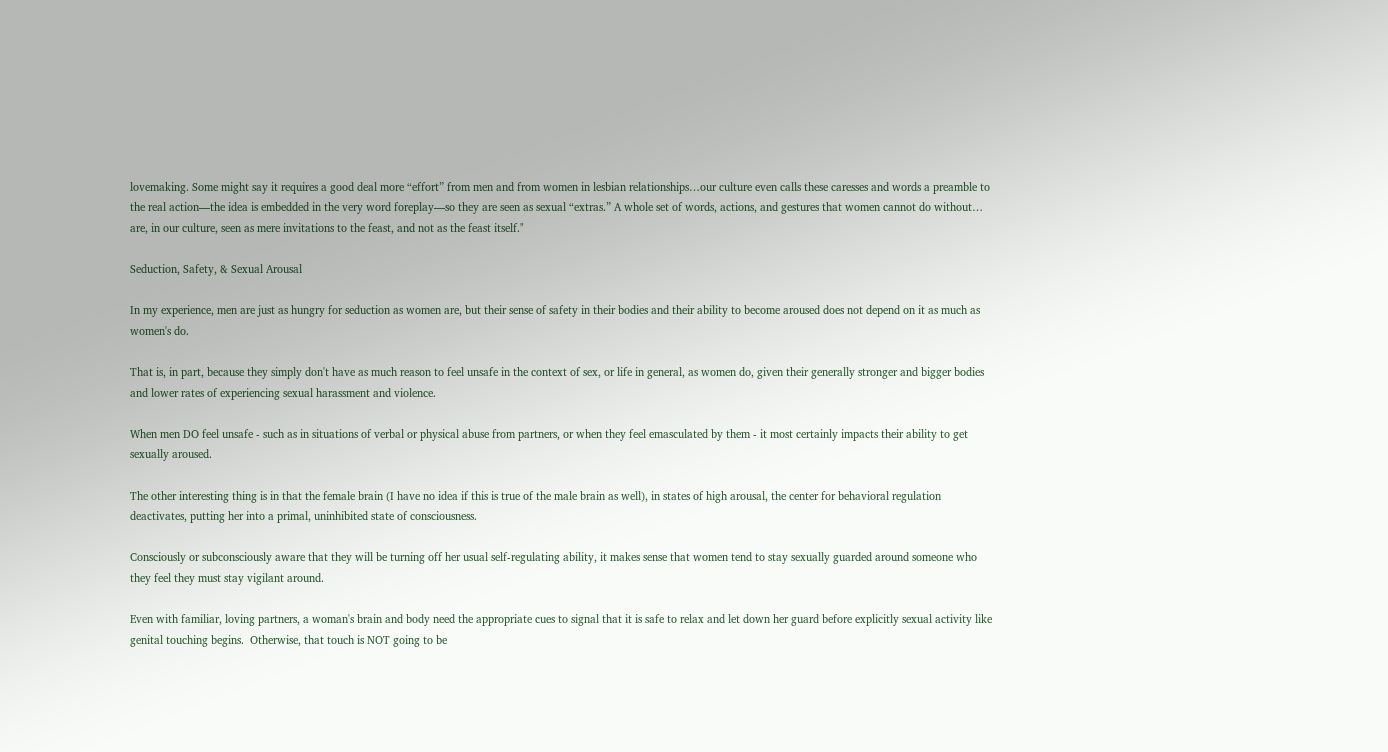lovemaking. Some might say it requires a good deal more “effort” from men and from women in lesbian relationships…our culture even calls these caresses and words a preamble to the real action—the idea is embedded in the very word foreplay—so they are seen as sexual “extras.” A whole set of words, actions, and gestures that women cannot do without… are, in our culture, seen as mere invitations to the feast, and not as the feast itself."

Seduction, Safety, & Sexual Arousal

In my experience, men are just as hungry for seduction as women are, but their sense of safety in their bodies and their ability to become aroused does not depend on it as much as women's do.

That is, in part, because they simply don't have as much reason to feel unsafe in the context of sex, or life in general, as women do, given their generally stronger and bigger bodies and lower rates of experiencing sexual harassment and violence.

When men DO feel unsafe - such as in situations of verbal or physical abuse from partners, or when they feel emasculated by them - it most certainly impacts their ability to get sexually aroused.

The other interesting thing is in that the female brain (I have no idea if this is true of the male brain as well), in states of high arousal, the center for behavioral regulation deactivates, putting her into a primal, uninhibited state of consciousness.

Consciously or subconsciously aware that they will be turning off her usual self-regulating ability, it makes sense that women tend to stay sexually guarded around someone who they feel they must stay vigilant around.

Even with familiar, loving partners, a woman's brain and body need the appropriate cues to signal that it is safe to relax and let down her guard before explicitly sexual activity like genital touching begins.  Otherwise, that touch is NOT going to be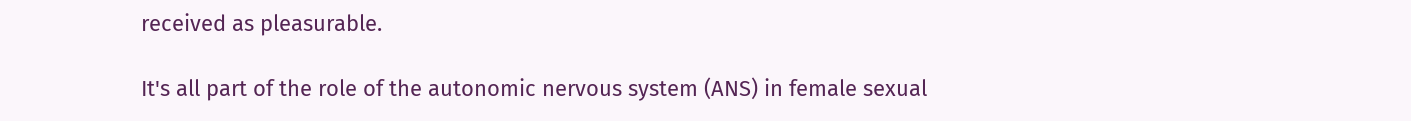received as pleasurable.

It's all part of the role of the autonomic nervous system (ANS) in female sexual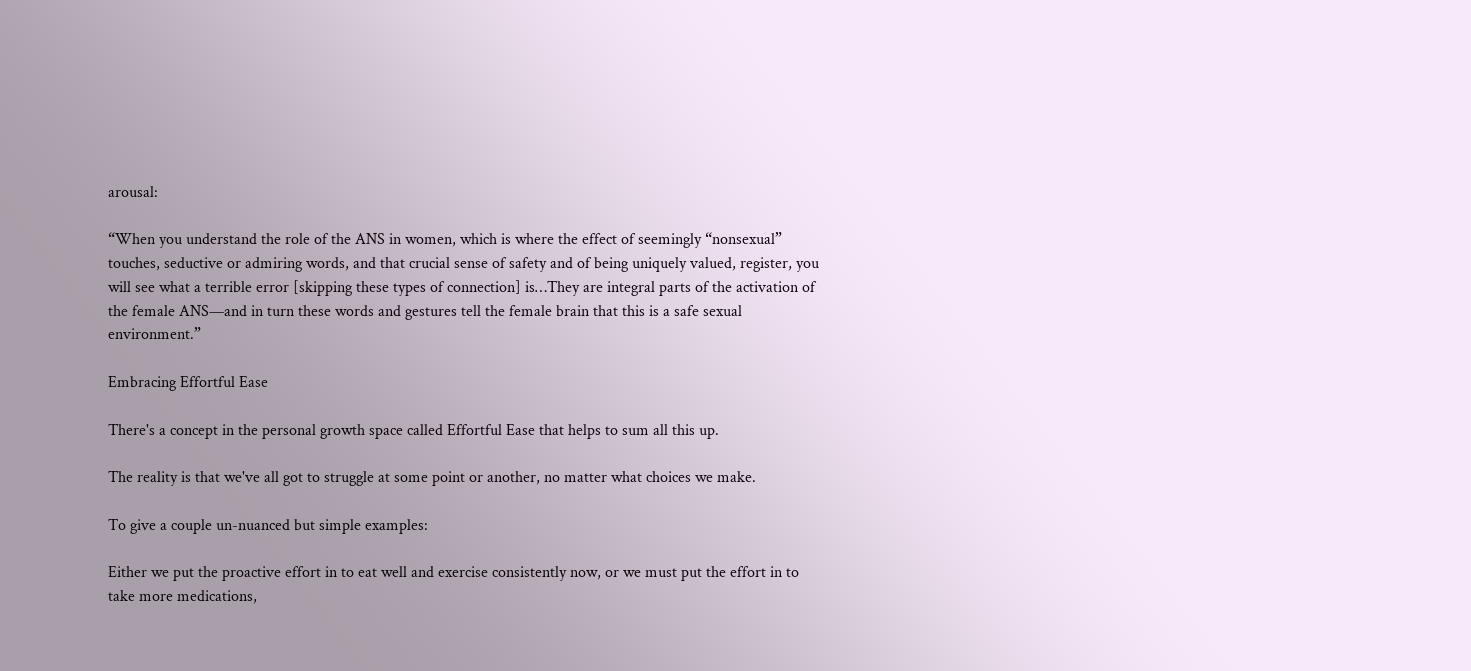arousal:

“When you understand the role of the ANS in women, which is where the effect of seemingly “nonsexual” touches, seductive or admiring words, and that crucial sense of safety and of being uniquely valued, register, you will see what a terrible error [skipping these types of connection] is…They are integral parts of the activation of the female ANS—and in turn these words and gestures tell the female brain that this is a safe sexual environment.”

Embracing Effortful Ease

There's a concept in the personal growth space called Effortful Ease that helps to sum all this up.

The reality is that we've all got to struggle at some point or another, no matter what choices we make.

To give a couple un-nuanced but simple examples:

Either we put the proactive effort in to eat well and exercise consistently now, or we must put the effort in to take more medications,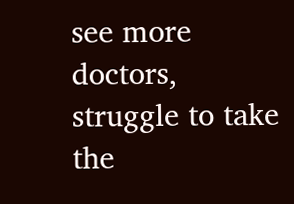see more doctors, struggle to take the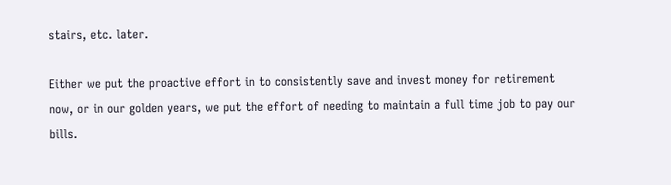stairs, etc. later.

Either we put the proactive effort in to consistently save and invest money for retirement now, or in our golden years, we put the effort of needing to maintain a full time job to pay our bills.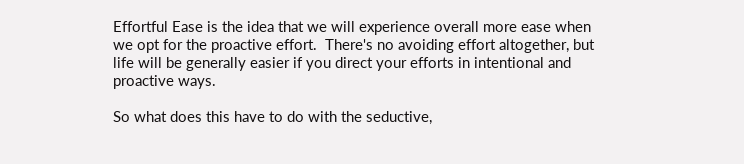Effortful Ease is the idea that we will experience overall more ease when we opt for the proactive effort.  There's no avoiding effort altogether, but life will be generally easier if you direct your efforts in intentional and proactive ways.

So what does this have to do with the seductive,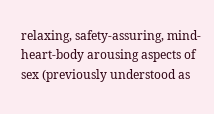relaxing, safety-assuring, mind-heart-body arousing aspects of sex (previously understood as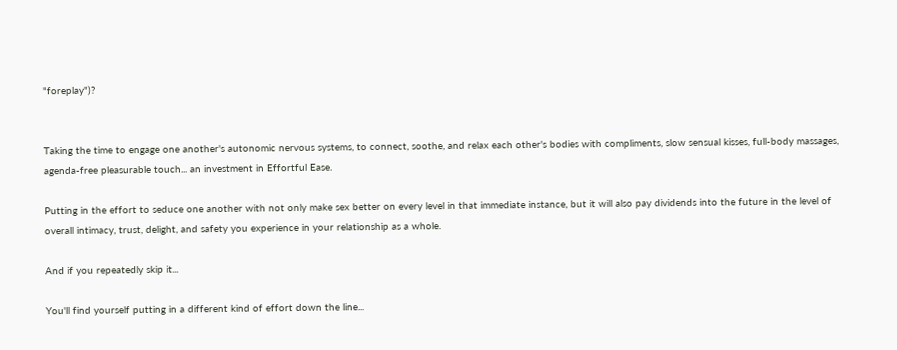"foreplay")?


Taking the time to engage one another's autonomic nervous systems, to connect, soothe, and relax each other's bodies with compliments, slow sensual kisses, full-body massages, agenda-free pleasurable touch... an investment in Effortful Ease.

Putting in the effort to seduce one another with not only make sex better on every level in that immediate instance, but it will also pay dividends into the future in the level of overall intimacy, trust, delight, and safety you experience in your relationship as a whole.

And if you repeatedly skip it...

You'll find yourself putting in a different kind of effort down the line...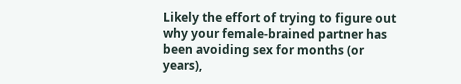Likely the effort of trying to figure out why your female-brained partner has been avoiding sex for months (or years),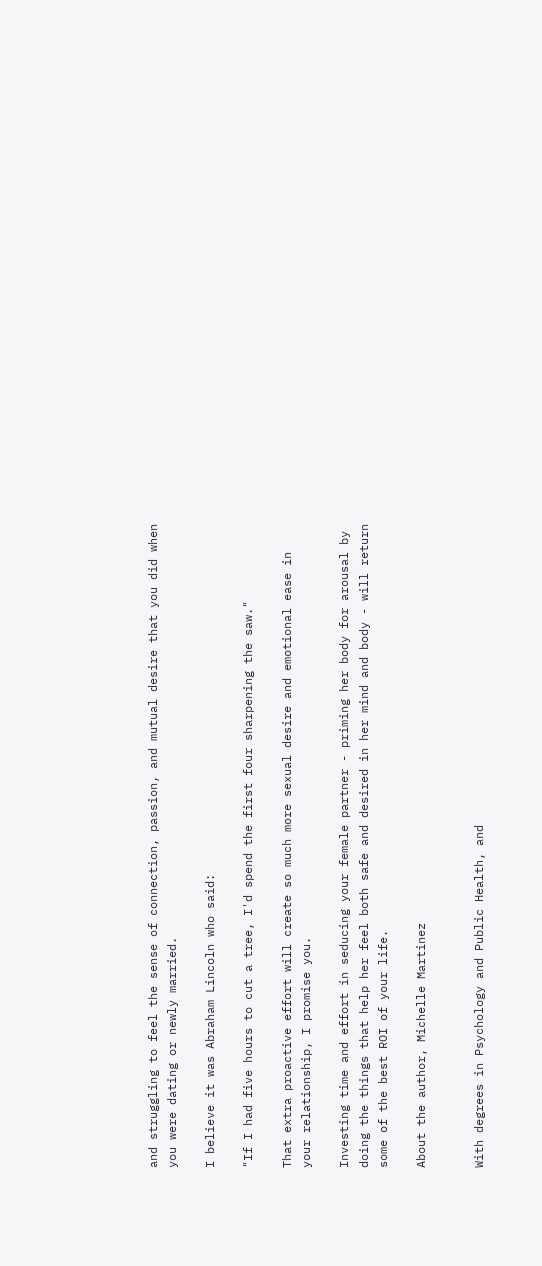and struggling to feel the sense of connection, passion, and mutual desire that you did when you were dating or newly married.

I believe it was Abraham Lincoln who said:

"If I had five hours to cut a tree, I'd spend the first four sharpening the saw."

That extra proactive effort will create so much more sexual desire and emotional ease in your relationship, I promise you.

Investing time and effort in seducing your female partner - priming her body for arousal by doing the things that help her feel both safe and desired in her mind and body - will return some of the best ROI of your life.

About the author, Michelle Martinez


With degrees in Psychology and Public Health, and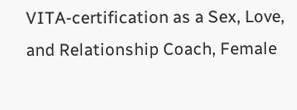VITA-certification as a Sex, Love, and Relationship Coach, Female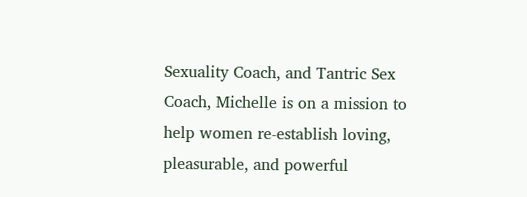Sexuality Coach, and Tantric Sex Coach, Michelle is on a mission to help women re-establish loving, pleasurable, and powerful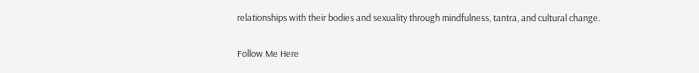relationships with their bodies and sexuality through mindfulness, tantra, and cultural change.

Follow Me Here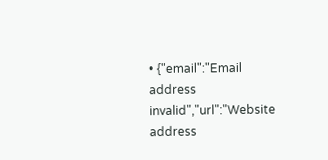• {"email":"Email address invalid","url":"Website address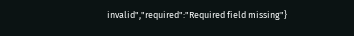invalid","required":"Required field missing"}